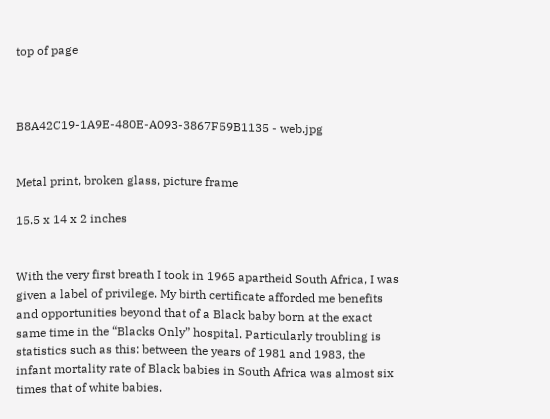top of page



B8A42C19-1A9E-480E-A093-3867F59B1135 - web.jpg


Metal print, broken glass, picture frame

15.5 x 14 x 2 inches


With the very first breath I took in 1965 apartheid South Africa, I was given a label of privilege. My birth certificate afforded me benefits and opportunities beyond that of a Black baby born at the exact same time in the “Blacks Only” hospital. Particularly troubling is statistics such as this: between the years of 1981 and 1983, the infant mortality rate of Black babies in South Africa was almost six times that of white babies.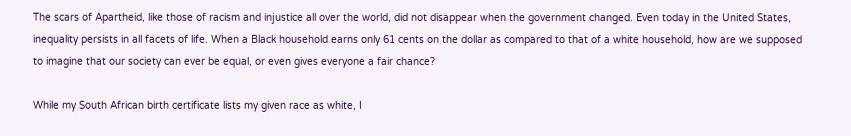The scars of Apartheid, like those of racism and injustice all over the world, did not disappear when the government changed. Even today in the United States, inequality persists in all facets of life. When a Black household earns only 61 cents on the dollar as compared to that of a white household, how are we supposed to imagine that our society can ever be equal, or even gives everyone a fair chance?

While my South African birth certificate lists my given race as white, I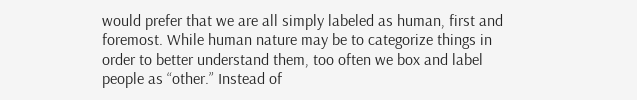would prefer that we are all simply labeled as human, first and foremost. While human nature may be to categorize things in order to better understand them, too often we box and label people as “other.” Instead of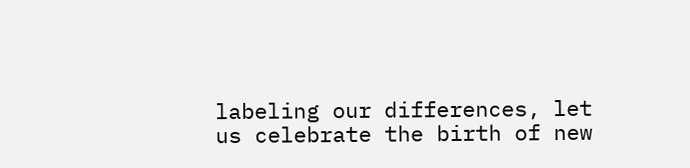labeling our differences, let us celebrate the birth of new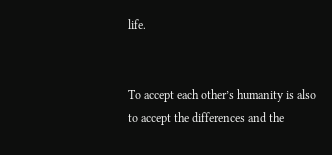life.


To accept each other’s humanity is also to accept the differences and the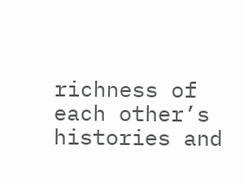richness of each other’s histories and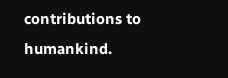contributions to humankind.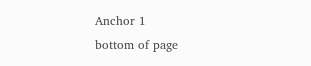Anchor 1
bottom of page